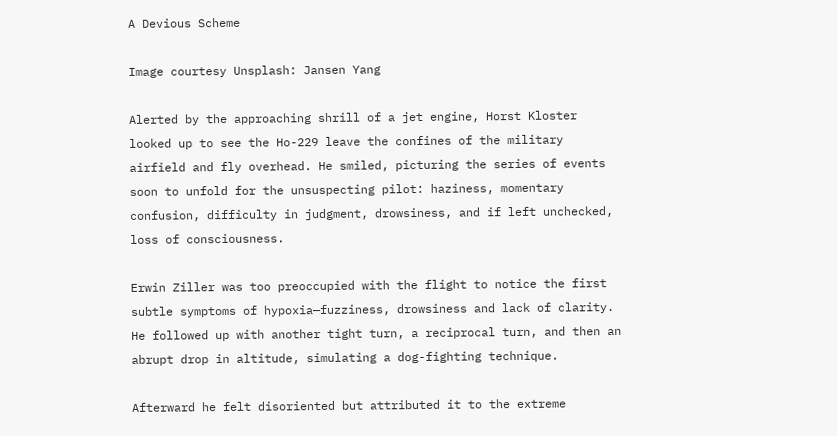A Devious Scheme

Image courtesy Unsplash: Jansen Yang

Alerted by the approaching shrill of a jet engine, Horst Kloster looked up to see the Ho-229 leave the confines of the military airfield and fly overhead. He smiled, picturing the series of events soon to unfold for the unsuspecting pilot: haziness, momentary confusion, difficulty in judgment, drowsiness, and if left unchecked, loss of consciousness.

Erwin Ziller was too preoccupied with the flight to notice the first subtle symptoms of hypoxia—fuzziness, drowsiness and lack of clarity. He followed up with another tight turn, a reciprocal turn, and then an abrupt drop in altitude, simulating a dog-fighting technique.

Afterward he felt disoriented but attributed it to the extreme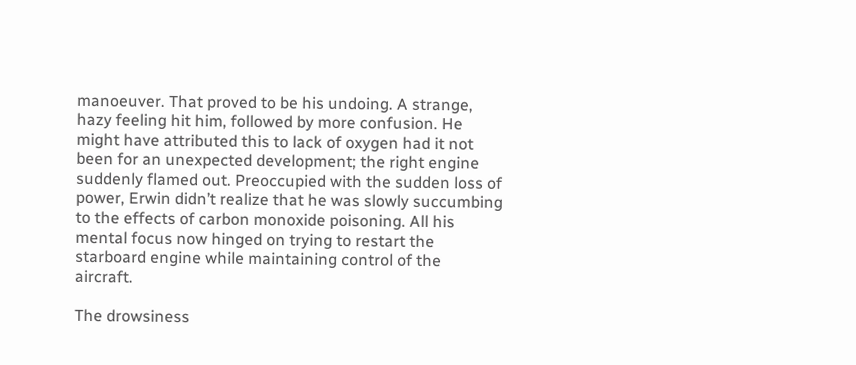manoeuver. That proved to be his undoing. A strange, hazy feeling hit him, followed by more confusion. He might have attributed this to lack of oxygen had it not been for an unexpected development; the right engine suddenly flamed out. Preoccupied with the sudden loss of power, Erwin didn’t realize that he was slowly succumbing to the effects of carbon monoxide poisoning. All his mental focus now hinged on trying to restart the starboard engine while maintaining control of the aircraft.

The drowsiness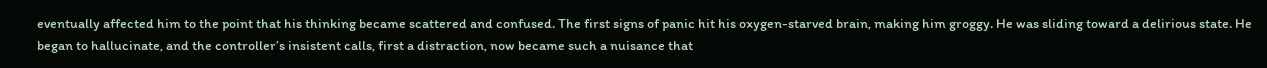eventually affected him to the point that his thinking became scattered and confused. The first signs of panic hit his oxygen-starved brain, making him groggy. He was sliding toward a delirious state. He began to hallucinate, and the controller’s insistent calls, first a distraction, now became such a nuisance that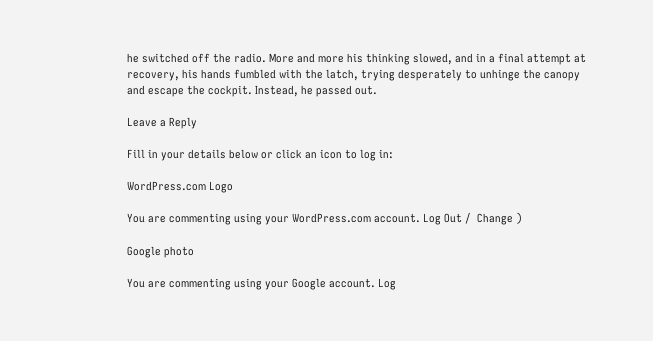he switched off the radio. More and more his thinking slowed, and in a final attempt at recovery, his hands fumbled with the latch, trying desperately to unhinge the canopy and escape the cockpit. Instead, he passed out.

Leave a Reply

Fill in your details below or click an icon to log in:

WordPress.com Logo

You are commenting using your WordPress.com account. Log Out /  Change )

Google photo

You are commenting using your Google account. Log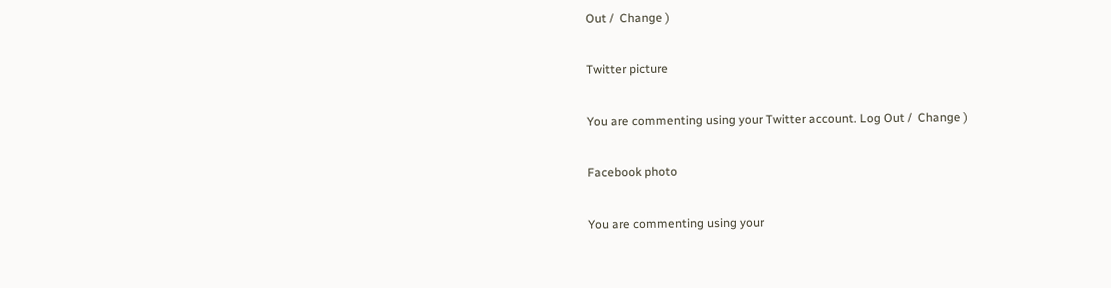Out /  Change )

Twitter picture

You are commenting using your Twitter account. Log Out /  Change )

Facebook photo

You are commenting using your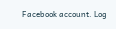Facebook account. Log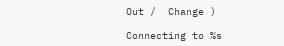Out /  Change )

Connecting to %s